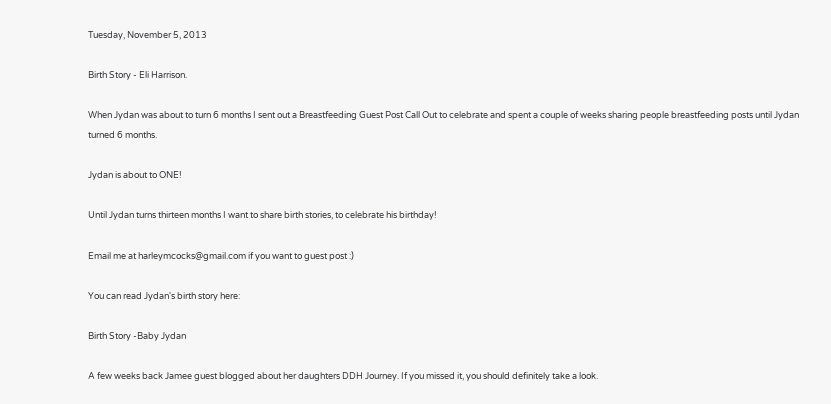Tuesday, November 5, 2013

Birth Story - Eli Harrison.

When Jydan was about to turn 6 months I sent out a Breastfeeding Guest Post Call Out to celebrate and spent a couple of weeks sharing people breastfeeding posts until Jydan turned 6 months.

Jydan is about to ONE!

Until Jydan turns thirteen months I want to share birth stories, to celebrate his birthday!

Email me at harleymcocks@gmail.com if you want to guest post :)

You can read Jydan's birth story here:

Birth Story -Baby Jydan

A few weeks back Jamee guest blogged about her daughters DDH Journey. If you missed it, you should definitely take a look.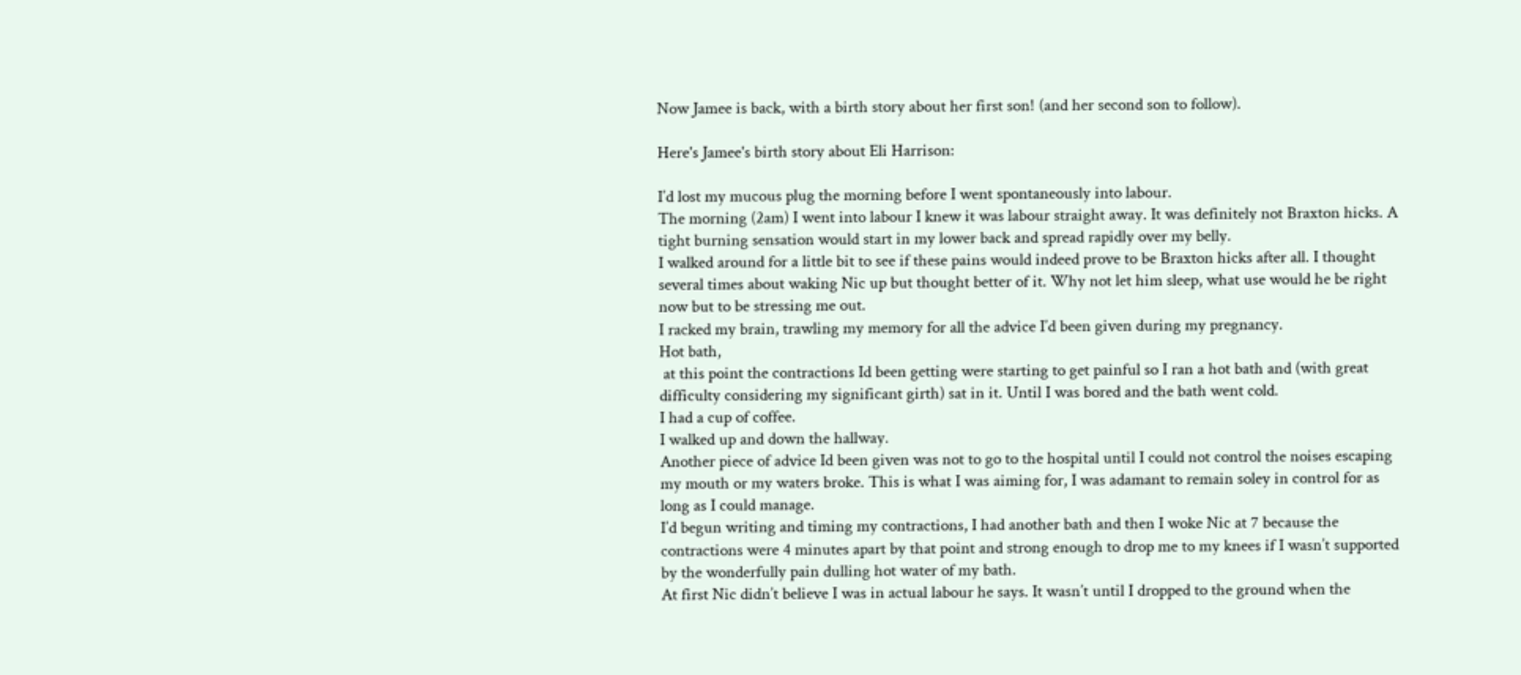Now Jamee is back, with a birth story about her first son! (and her second son to follow).

Here's Jamee's birth story about Eli Harrison:

I’d lost my mucous plug the morning before I went spontaneously into labour.
The morning (2am) I went into labour I knew it was labour straight away. It was definitely not Braxton hicks. A tight burning sensation would start in my lower back and spread rapidly over my belly.
I walked around for a little bit to see if these pains would indeed prove to be Braxton hicks after all. I thought several times about waking Nic up but thought better of it. Why not let him sleep, what use would he be right now but to be stressing me out.
I racked my brain, trawling my memory for all the advice I’d been given during my pregnancy.
Hot bath,
 at this point the contractions Id been getting were starting to get painful so I ran a hot bath and (with great difficulty considering my significant girth) sat in it. Until I was bored and the bath went cold.
I had a cup of coffee.
I walked up and down the hallway.
Another piece of advice Id been given was not to go to the hospital until I could not control the noises escaping my mouth or my waters broke. This is what I was aiming for, I was adamant to remain soley in control for as long as I could manage.
I’d begun writing and timing my contractions, I had another bath and then I woke Nic at 7 because the contractions were 4 minutes apart by that point and strong enough to drop me to my knees if I wasn’t supported by the wonderfully pain dulling hot water of my bath.
At first Nic didn’t believe I was in actual labour he says. It wasn’t until I dropped to the ground when the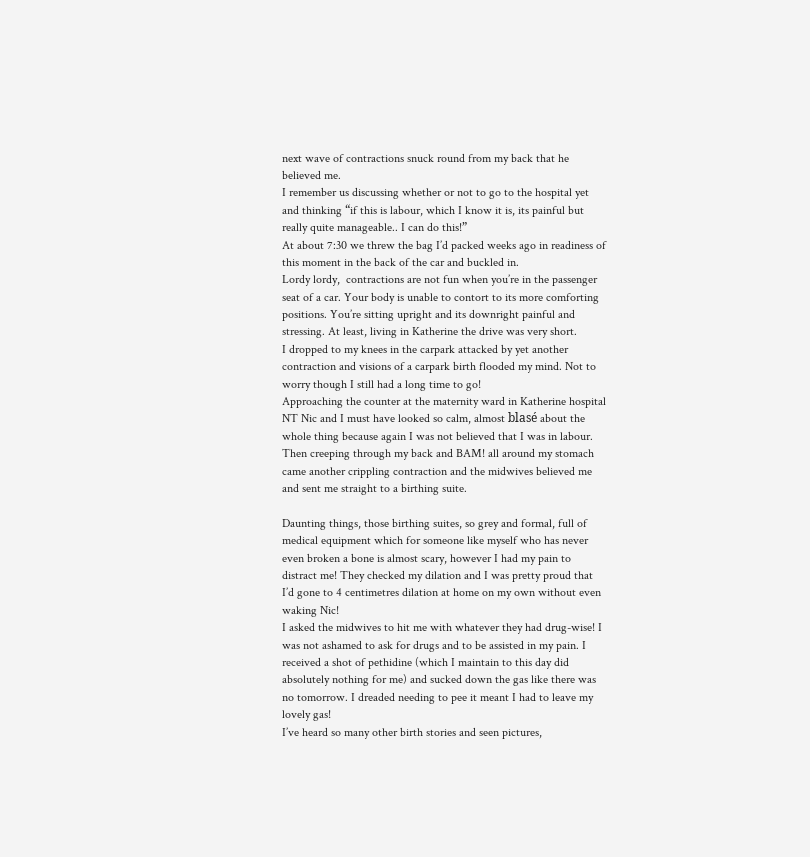next wave of contractions snuck round from my back that he believed me.
I remember us discussing whether or not to go to the hospital yet and thinking “if this is labour, which I know it is, its painful but really quite manageable.. I can do this!”
At about 7:30 we threw the bag I’d packed weeks ago in readiness of this moment in the back of the car and buckled in.
Lordy lordy,  contractions are not fun when you’re in the passenger seat of a car. Your body is unable to contort to its more comforting positions. You’re sitting upright and its downright painful and stressing. At least, living in Katherine the drive was very short.
I dropped to my knees in the carpark attacked by yet another contraction and visions of a carpark birth flooded my mind. Not to worry though I still had a long time to go!
Approaching the counter at the maternity ward in Katherine hospital NT Nic and I must have looked so calm, almost blasé about the whole thing because again I was not believed that I was in labour.
Then creeping through my back and BAM! all around my stomach came another crippling contraction and the midwives believed me and sent me straight to a birthing suite.

Daunting things, those birthing suites, so grey and formal, full of medical equipment which for someone like myself who has never even broken a bone is almost scary, however I had my pain to distract me! They checked my dilation and I was pretty proud that I’d gone to 4 centimetres dilation at home on my own without even waking Nic!
I asked the midwives to hit me with whatever they had drug-wise! I was not ashamed to ask for drugs and to be assisted in my pain. I received a shot of pethidine (which I maintain to this day did absolutely nothing for me) and sucked down the gas like there was no tomorrow. I dreaded needing to pee it meant I had to leave my lovely gas!
I’ve heard so many other birth stories and seen pictures,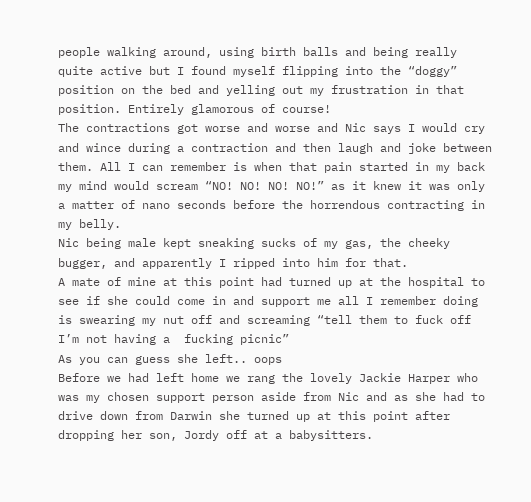people walking around, using birth balls and being really quite active but I found myself flipping into the “doggy” position on the bed and yelling out my frustration in that position. Entirely glamorous of course!
The contractions got worse and worse and Nic says I would cry and wince during a contraction and then laugh and joke between them. All I can remember is when that pain started in my back my mind would scream “NO! NO! NO! NO!” as it knew it was only a matter of nano seconds before the horrendous contracting in my belly.
Nic being male kept sneaking sucks of my gas, the cheeky bugger, and apparently I ripped into him for that.
A mate of mine at this point had turned up at the hospital to see if she could come in and support me all I remember doing is swearing my nut off and screaming “tell them to fuck off I’m not having a  fucking picnic”
As you can guess she left.. oops
Before we had left home we rang the lovely Jackie Harper who was my chosen support person aside from Nic and as she had to drive down from Darwin she turned up at this point after dropping her son, Jordy off at a babysitters.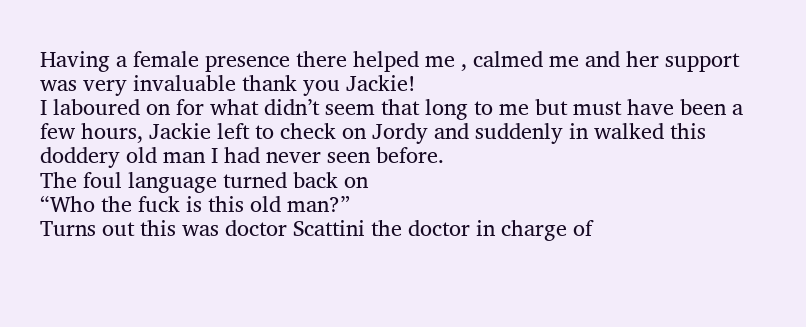Having a female presence there helped me , calmed me and her support was very invaluable thank you Jackie!
I laboured on for what didn’t seem that long to me but must have been a few hours, Jackie left to check on Jordy and suddenly in walked this doddery old man I had never seen before.
The foul language turned back on
“Who the fuck is this old man?”
Turns out this was doctor Scattini the doctor in charge of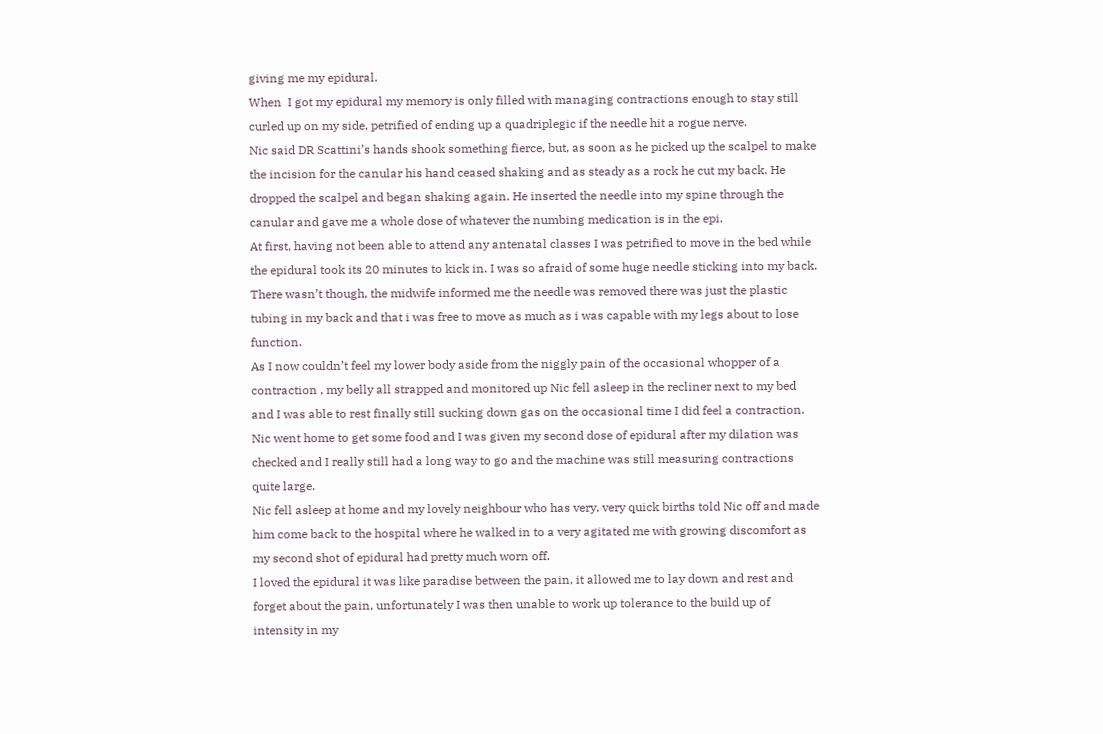giving me my epidural.
When  I got my epidural my memory is only filled with managing contractions enough to stay still curled up on my side, petrified of ending up a quadriplegic if the needle hit a rogue nerve.
Nic said DR Scattini’s hands shook something fierce, but, as soon as he picked up the scalpel to make the incision for the canular his hand ceased shaking and as steady as a rock he cut my back. He dropped the scalpel and began shaking again. He inserted the needle into my spine through the canular and gave me a whole dose of whatever the numbing medication is in the epi.
At first, having not been able to attend any antenatal classes I was petrified to move in the bed while the epidural took its 20 minutes to kick in. I was so afraid of some huge needle sticking into my back. There wasn’t though, the midwife informed me the needle was removed there was just the plastic tubing in my back and that i was free to move as much as i was capable with my legs about to lose function.
As I now couldn’t feel my lower body aside from the niggly pain of the occasional whopper of a contraction , my belly all strapped and monitored up Nic fell asleep in the recliner next to my bed and I was able to rest finally still sucking down gas on the occasional time I did feel a contraction.
Nic went home to get some food and I was given my second dose of epidural after my dilation was checked and I really still had a long way to go and the machine was still measuring contractions quite large.
Nic fell asleep at home and my lovely neighbour who has very, very quick births told Nic off and made him come back to the hospital where he walked in to a very agitated me with growing discomfort as my second shot of epidural had pretty much worn off.
I loved the epidural it was like paradise between the pain, it allowed me to lay down and rest and forget about the pain, unfortunately I was then unable to work up tolerance to the build up of intensity in my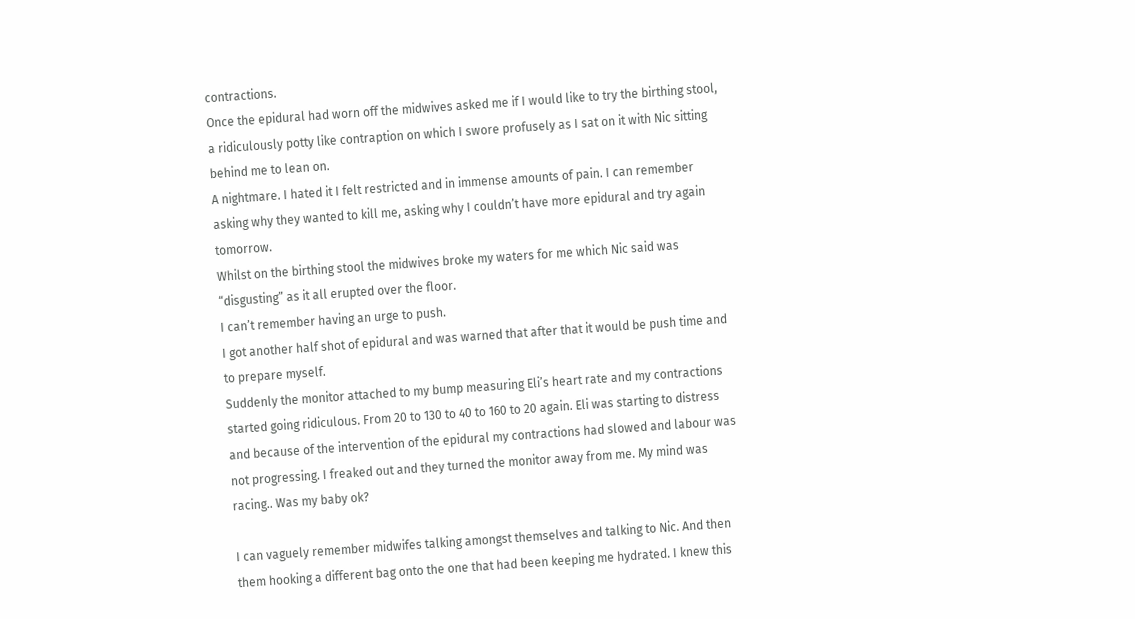contractions.
Once the epidural had worn off the midwives asked me if I would like to try the birthing stool, a ridiculously potty like contraption on which I swore profusely as I sat on it with Nic sitting behind me to lean on.
A nightmare. I hated it I felt restricted and in immense amounts of pain. I can remember asking why they wanted to kill me, asking why I couldn’t have more epidural and try again tomorrow.
Whilst on the birthing stool the midwives broke my waters for me which Nic said was “disgusting” as it all erupted over the floor.
I can’t remember having an urge to push.
I got another half shot of epidural and was warned that after that it would be push time and to prepare myself.
Suddenly the monitor attached to my bump measuring Eli’s heart rate and my contractions started going ridiculous. From 20 to 130 to 40 to 160 to 20 again. Eli was starting to distress and because of the intervention of the epidural my contractions had slowed and labour was not progressing. I freaked out and they turned the monitor away from me. My mind was racing.. Was my baby ok?

I can vaguely remember midwifes talking amongst themselves and talking to Nic. And then them hooking a different bag onto the one that had been keeping me hydrated. I knew this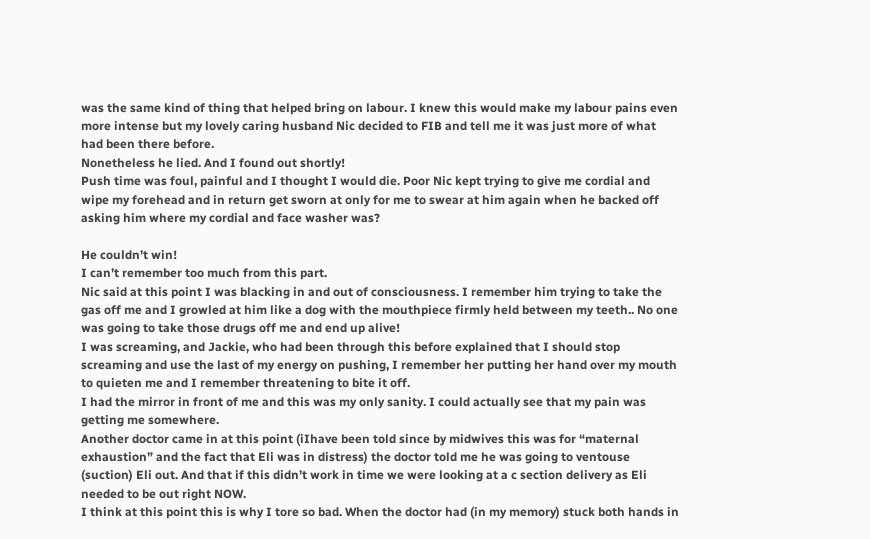was the same kind of thing that helped bring on labour. I knew this would make my labour pains even more intense but my lovely caring husband Nic decided to FIB and tell me it was just more of what had been there before.
Nonetheless he lied. And I found out shortly!
Push time was foul, painful and I thought I would die. Poor Nic kept trying to give me cordial and wipe my forehead and in return get sworn at only for me to swear at him again when he backed off asking him where my cordial and face washer was?

He couldn’t win!
I can’t remember too much from this part.
Nic said at this point I was blacking in and out of consciousness. I remember him trying to take the gas off me and I growled at him like a dog with the mouthpiece firmly held between my teeth.. No one was going to take those drugs off me and end up alive!
I was screaming, and Jackie, who had been through this before explained that I should stop screaming and use the last of my energy on pushing, I remember her putting her hand over my mouth to quieten me and I remember threatening to bite it off.
I had the mirror in front of me and this was my only sanity. I could actually see that my pain was getting me somewhere.
Another doctor came in at this point (iIhave been told since by midwives this was for “maternal exhaustion” and the fact that Eli was in distress) the doctor told me he was going to ventouse (suction) Eli out. And that if this didn’t work in time we were looking at a c section delivery as Eli needed to be out right NOW.
I think at this point this is why I tore so bad. When the doctor had (in my memory) stuck both hands in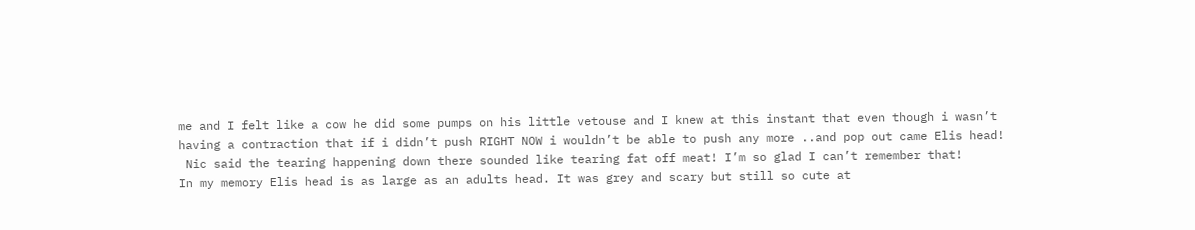me and I felt like a cow he did some pumps on his little vetouse and I knew at this instant that even though i wasn’t having a contraction that if i didn’t push RIGHT NOW i wouldn’t be able to push any more ..and pop out came Elis head!
 Nic said the tearing happening down there sounded like tearing fat off meat! I’m so glad I can’t remember that!
In my memory Elis head is as large as an adults head. It was grey and scary but still so cute at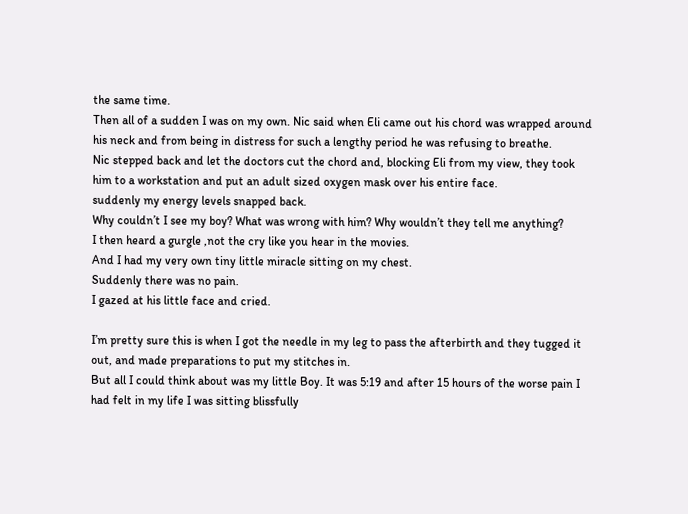the same time.
Then all of a sudden I was on my own. Nic said when Eli came out his chord was wrapped around his neck and from being in distress for such a lengthy period he was refusing to breathe.
Nic stepped back and let the doctors cut the chord and, blocking Eli from my view, they took him to a workstation and put an adult sized oxygen mask over his entire face.
suddenly my energy levels snapped back.
Why couldn’t I see my boy? What was wrong with him? Why wouldn’t they tell me anything?
I then heard a gurgle ,not the cry like you hear in the movies.
And I had my very own tiny little miracle sitting on my chest.
Suddenly there was no pain.
I gazed at his little face and cried.

I’m pretty sure this is when I got the needle in my leg to pass the afterbirth and they tugged it out, and made preparations to put my stitches in.
But all I could think about was my little Boy. It was 5:19 and after 15 hours of the worse pain I had felt in my life I was sitting blissfully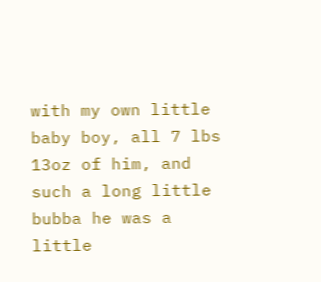with my own little baby boy, all 7 lbs 13oz of him, and such a long little bubba he was a little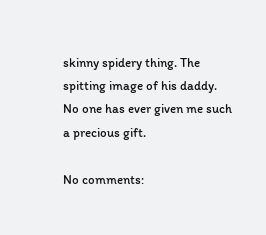skinny spidery thing. The spitting image of his daddy.
No one has ever given me such a precious gift.

No comments: